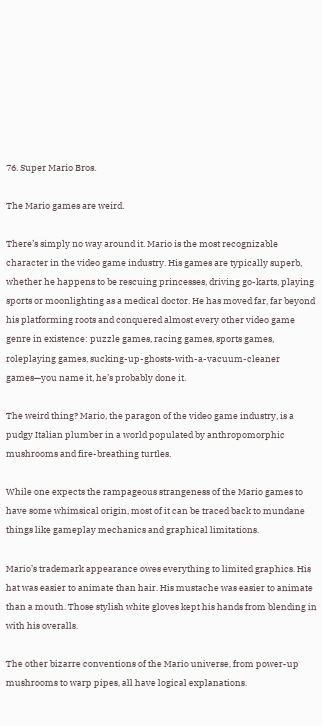76. Super Mario Bros.

The Mario games are weird.

There’s simply no way around it. Mario is the most recognizable character in the video game industry. His games are typically superb, whether he happens to be rescuing princesses, driving go-karts, playing sports or moonlighting as a medical doctor. He has moved far, far beyond his platforming roots and conquered almost every other video game genre in existence: puzzle games, racing games, sports games, roleplaying games, sucking-up-ghosts-with-a-vacuum-cleaner games—you name it, he’s probably done it.

The weird thing? Mario, the paragon of the video game industry, is a pudgy Italian plumber in a world populated by anthropomorphic mushrooms and fire-breathing turtles.

While one expects the rampageous strangeness of the Mario games to have some whimsical origin, most of it can be traced back to mundane things like gameplay mechanics and graphical limitations.

Mario’s trademark appearance owes everything to limited graphics. His hat was easier to animate than hair. His mustache was easier to animate than a mouth. Those stylish white gloves kept his hands from blending in with his overalls.

The other bizarre conventions of the Mario universe, from power-up mushrooms to warp pipes, all have logical explanations.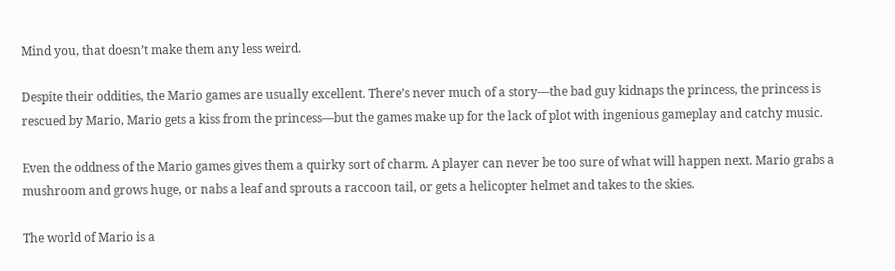Mind you, that doesn’t make them any less weird.

Despite their oddities, the Mario games are usually excellent. There’s never much of a story—the bad guy kidnaps the princess, the princess is rescued by Mario, Mario gets a kiss from the princess—but the games make up for the lack of plot with ingenious gameplay and catchy music.

Even the oddness of the Mario games gives them a quirky sort of charm. A player can never be too sure of what will happen next. Mario grabs a mushroom and grows huge, or nabs a leaf and sprouts a raccoon tail, or gets a helicopter helmet and takes to the skies.

The world of Mario is a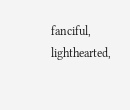fanciful, lighthearted,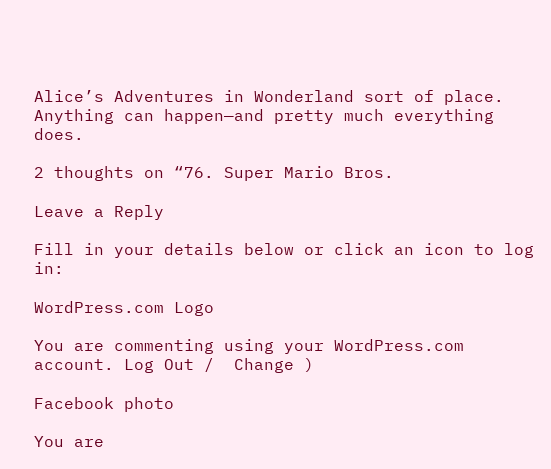Alice’s Adventures in Wonderland sort of place. Anything can happen—and pretty much everything does.

2 thoughts on “76. Super Mario Bros.

Leave a Reply

Fill in your details below or click an icon to log in:

WordPress.com Logo

You are commenting using your WordPress.com account. Log Out /  Change )

Facebook photo

You are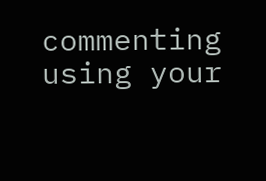commenting using your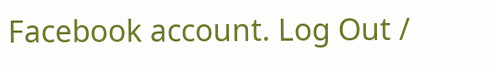Facebook account. Log Out /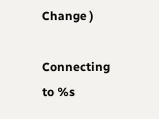Change )

Connecting to %s